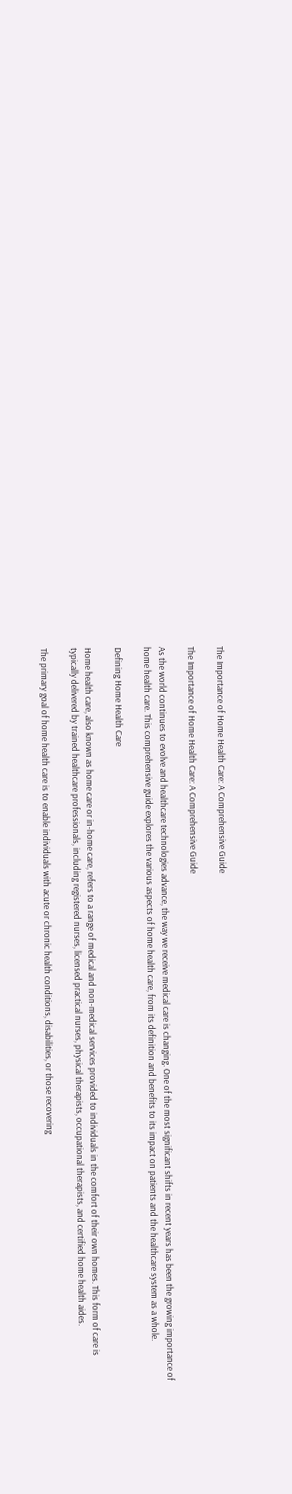The Importance of Home Health Care: A Comprehensive Guide

The Importance of Home Health Care: A Comprehensive Guide

As the world continues to evolve and healthcare technologies advance, the way we receive medical care is changing. One of the most significant shifts in recent years has been the growing importance of home health care. This comprehensive guide explores the various aspects of home health care, from its definition and benefits to its impact on patients and the healthcare system as a whole.

Defining Home Health Care

Home health care, also known as home care or in-home care, refers to a range of medical and non-medical services provided to individuals in the comfort of their own homes. This form of care is typically delivered by trained healthcare professionals, including registered nurses, licensed practical nurses, physical therapists, occupational therapists, and certified home health aides.

The primary goal of home health care is to enable individuals with acute or chronic health conditions, disabilities, or those recovering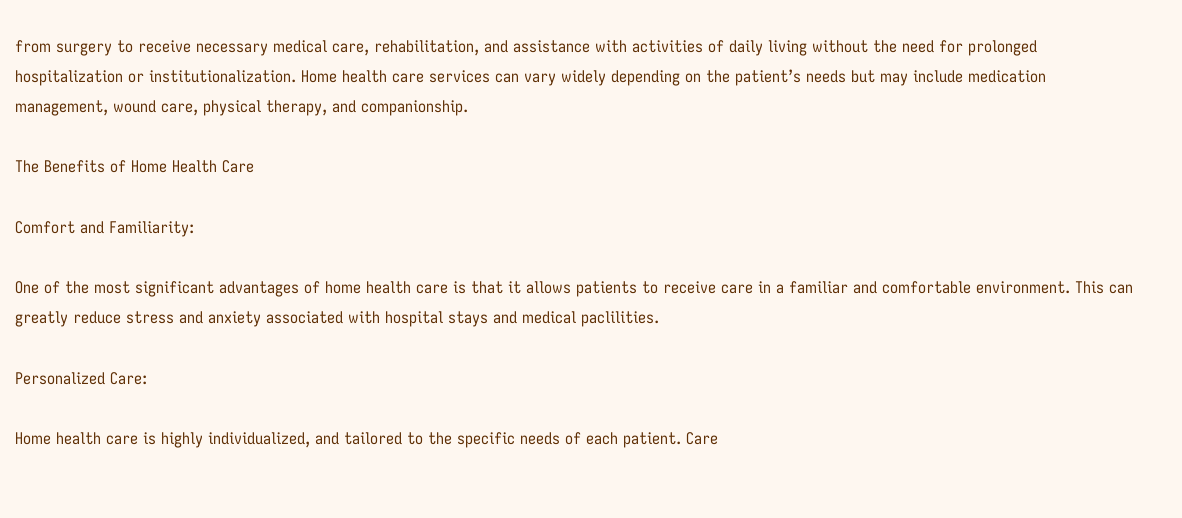from surgery to receive necessary medical care, rehabilitation, and assistance with activities of daily living without the need for prolonged hospitalization or institutionalization. Home health care services can vary widely depending on the patient’s needs but may include medication management, wound care, physical therapy, and companionship.

The Benefits of Home Health Care

Comfort and Familiarity:

One of the most significant advantages of home health care is that it allows patients to receive care in a familiar and comfortable environment. This can greatly reduce stress and anxiety associated with hospital stays and medical paclilities.

Personalized Care:

Home health care is highly individualized, and tailored to the specific needs of each patient. Care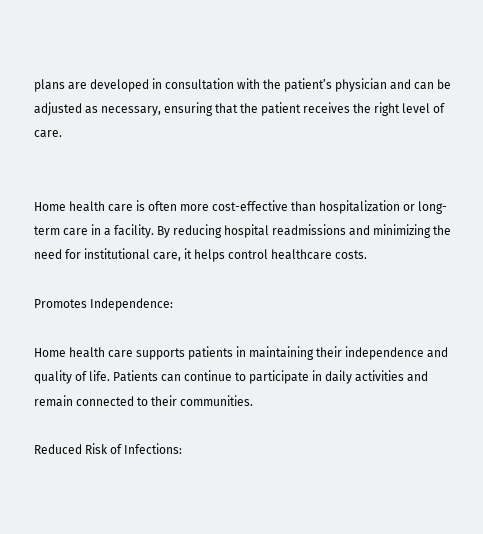plans are developed in consultation with the patient’s physician and can be adjusted as necessary, ensuring that the patient receives the right level of care.


Home health care is often more cost-effective than hospitalization or long-term care in a facility. By reducing hospital readmissions and minimizing the need for institutional care, it helps control healthcare costs.

Promotes Independence:

Home health care supports patients in maintaining their independence and quality of life. Patients can continue to participate in daily activities and remain connected to their communities.

Reduced Risk of Infections: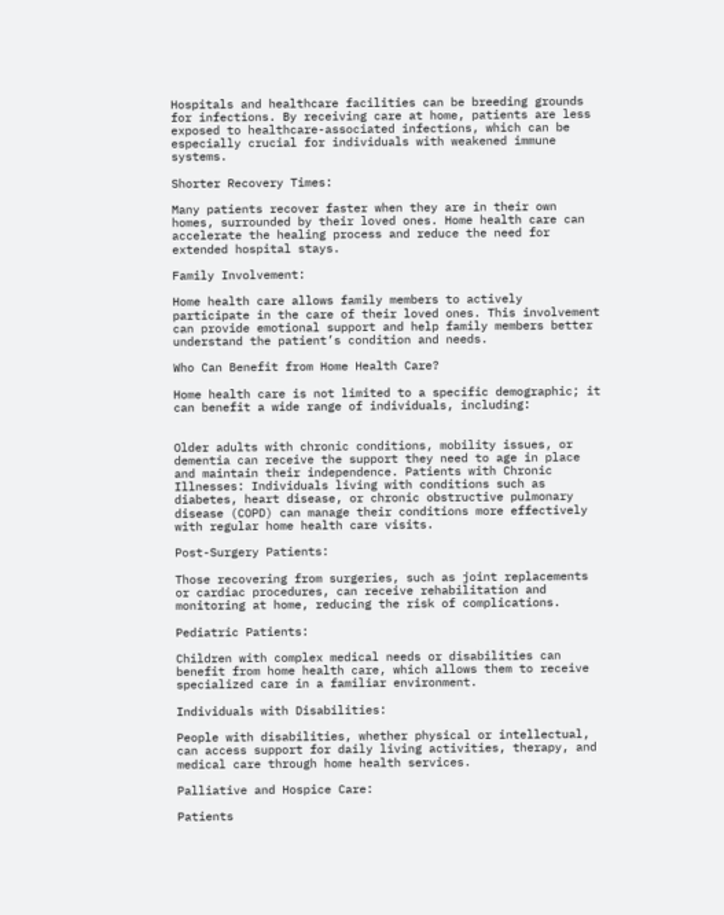Hospitals and healthcare facilities can be breeding grounds for infections. By receiving care at home, patients are less exposed to healthcare-associated infections, which can be especially crucial for individuals with weakened immune systems.

Shorter Recovery Times:

Many patients recover faster when they are in their own homes, surrounded by their loved ones. Home health care can accelerate the healing process and reduce the need for extended hospital stays.

Family Involvement:

Home health care allows family members to actively participate in the care of their loved ones. This involvement can provide emotional support and help family members better understand the patient’s condition and needs.

Who Can Benefit from Home Health Care?

Home health care is not limited to a specific demographic; it can benefit a wide range of individuals, including:


Older adults with chronic conditions, mobility issues, or dementia can receive the support they need to age in place and maintain their independence. Patients with Chronic Illnesses: Individuals living with conditions such as diabetes, heart disease, or chronic obstructive pulmonary disease (COPD) can manage their conditions more effectively with regular home health care visits.

Post-Surgery Patients:

Those recovering from surgeries, such as joint replacements or cardiac procedures, can receive rehabilitation and monitoring at home, reducing the risk of complications.

Pediatric Patients:

Children with complex medical needs or disabilities can benefit from home health care, which allows them to receive specialized care in a familiar environment.

Individuals with Disabilities:

People with disabilities, whether physical or intellectual, can access support for daily living activities, therapy, and medical care through home health services.

Palliative and Hospice Care:

Patients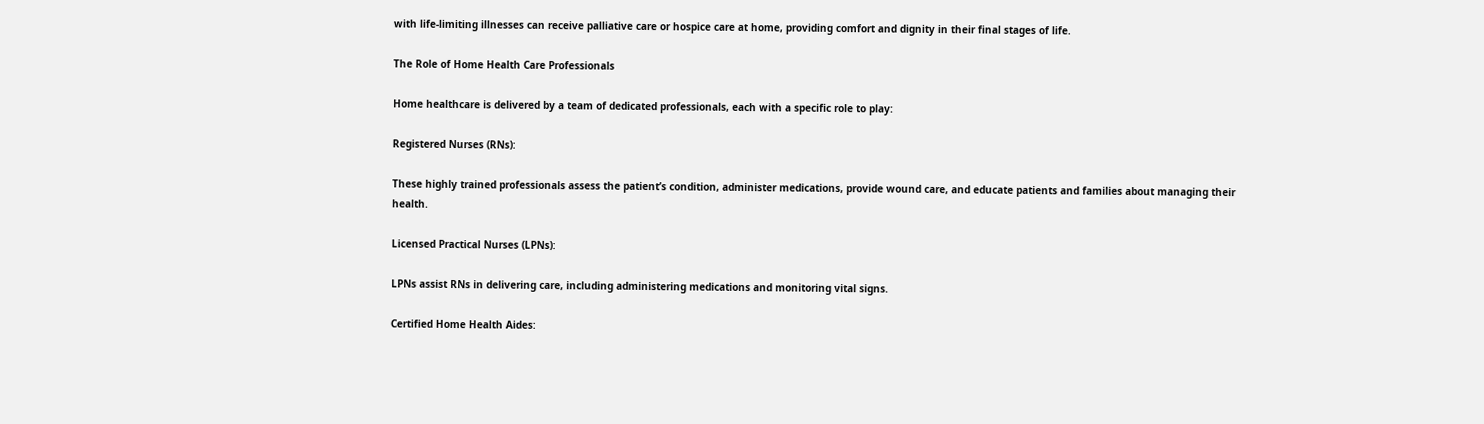with life-limiting illnesses can receive palliative care or hospice care at home, providing comfort and dignity in their final stages of life.

The Role of Home Health Care Professionals

Home healthcare is delivered by a team of dedicated professionals, each with a specific role to play:

Registered Nurses (RNs):

These highly trained professionals assess the patient’s condition, administer medications, provide wound care, and educate patients and families about managing their health.

Licensed Practical Nurses (LPNs):

LPNs assist RNs in delivering care, including administering medications and monitoring vital signs.

Certified Home Health Aides: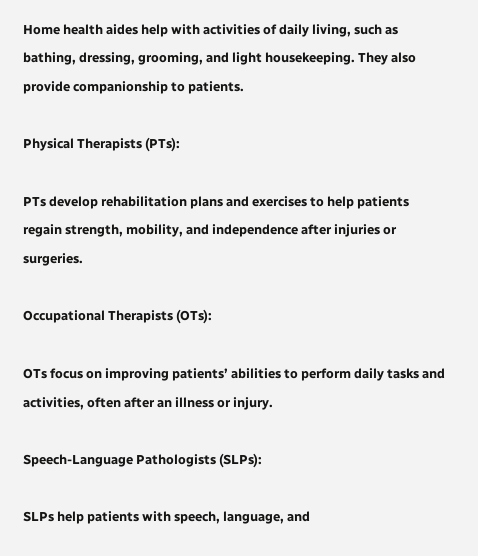Home health aides help with activities of daily living, such as bathing, dressing, grooming, and light housekeeping. They also provide companionship to patients.

Physical Therapists (PTs):

PTs develop rehabilitation plans and exercises to help patients regain strength, mobility, and independence after injuries or surgeries.

Occupational Therapists (OTs):

OTs focus on improving patients’ abilities to perform daily tasks and activities, often after an illness or injury.

Speech-Language Pathologists (SLPs):

SLPs help patients with speech, language, and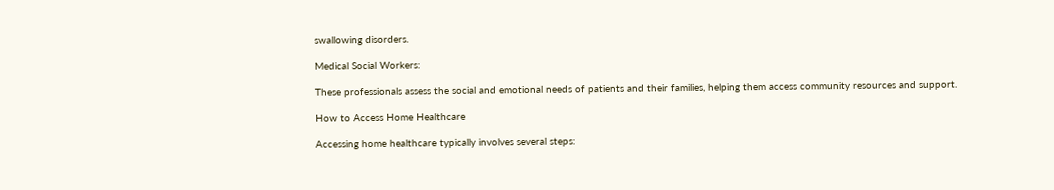swallowing disorders.

Medical Social Workers:

These professionals assess the social and emotional needs of patients and their families, helping them access community resources and support.

How to Access Home Healthcare

Accessing home healthcare typically involves several steps: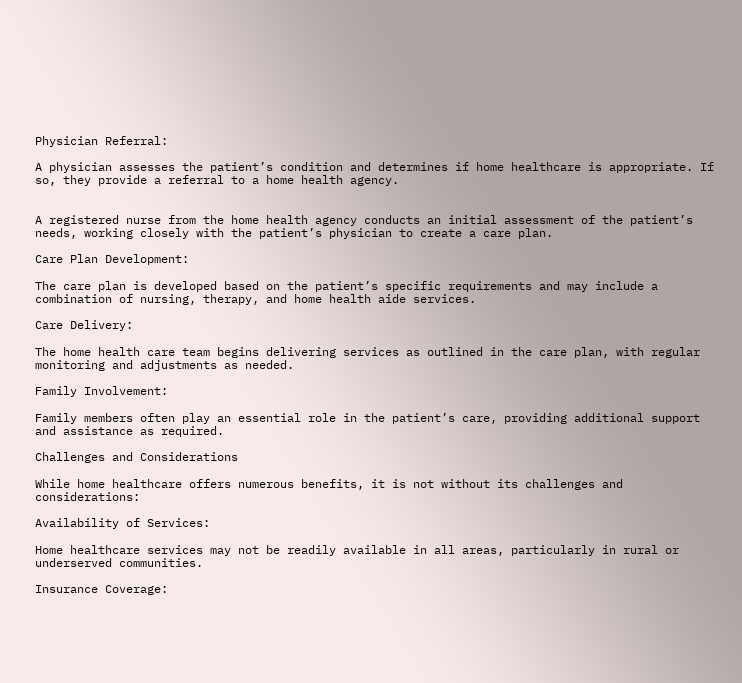Physician Referral:

A physician assesses the patient’s condition and determines if home healthcare is appropriate. If so, they provide a referral to a home health agency.


A registered nurse from the home health agency conducts an initial assessment of the patient’s needs, working closely with the patient’s physician to create a care plan.

Care Plan Development:

The care plan is developed based on the patient’s specific requirements and may include a combination of nursing, therapy, and home health aide services.

Care Delivery:

The home health care team begins delivering services as outlined in the care plan, with regular monitoring and adjustments as needed.

Family Involvement:

Family members often play an essential role in the patient’s care, providing additional support and assistance as required.

Challenges and Considerations

While home healthcare offers numerous benefits, it is not without its challenges and considerations:

Availability of Services:

Home healthcare services may not be readily available in all areas, particularly in rural or underserved communities.

Insurance Coverage: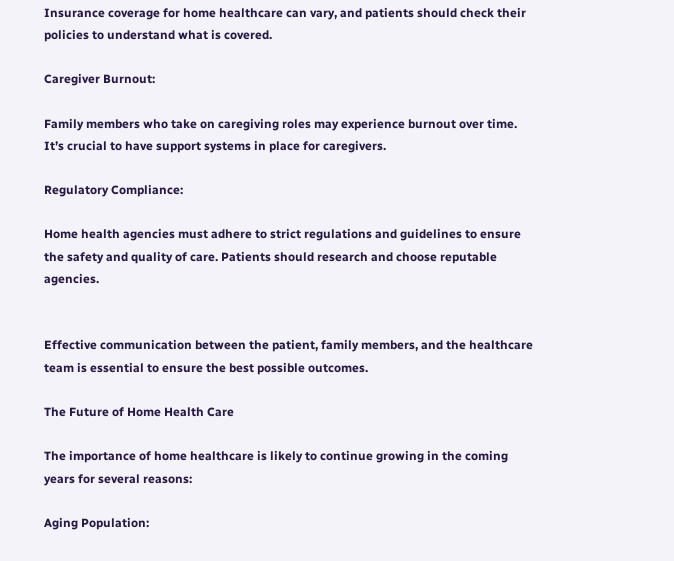Insurance coverage for home healthcare can vary, and patients should check their policies to understand what is covered.

Caregiver Burnout:

Family members who take on caregiving roles may experience burnout over time. It’s crucial to have support systems in place for caregivers.

Regulatory Compliance:

Home health agencies must adhere to strict regulations and guidelines to ensure the safety and quality of care. Patients should research and choose reputable agencies.


Effective communication between the patient, family members, and the healthcare team is essential to ensure the best possible outcomes.

The Future of Home Health Care

The importance of home healthcare is likely to continue growing in the coming years for several reasons:

Aging Population: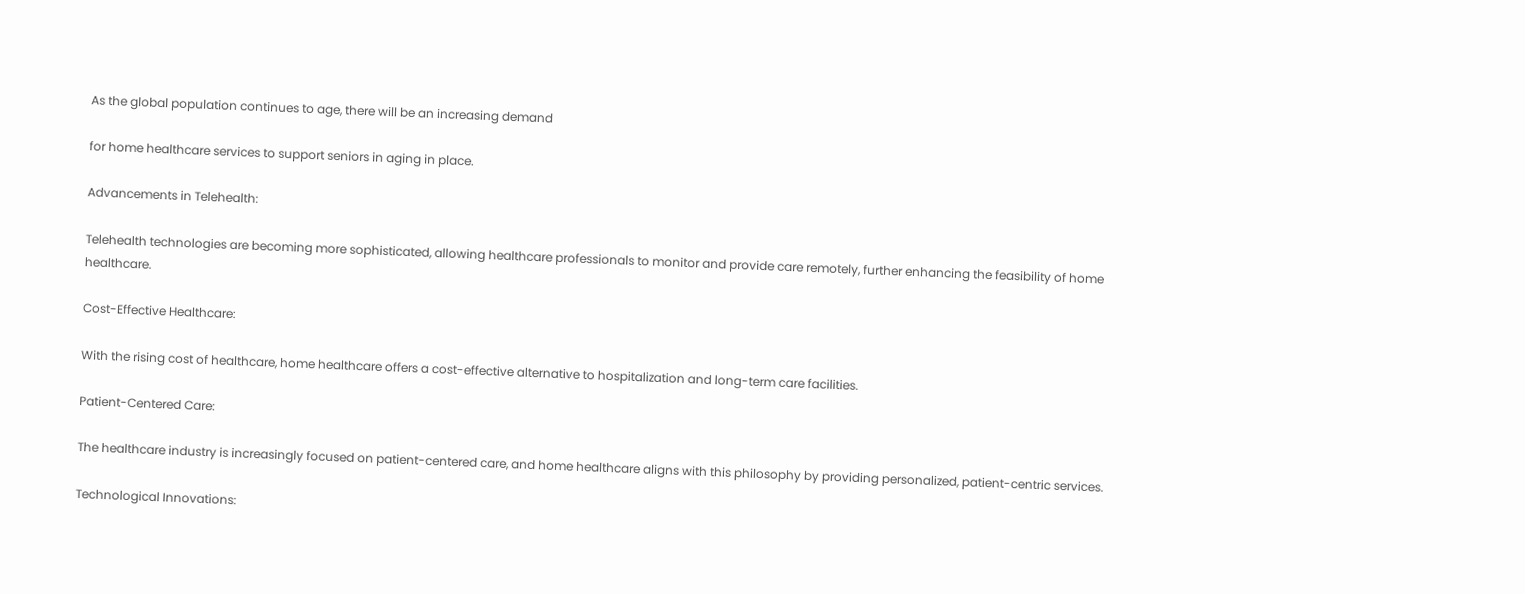As the global population continues to age, there will be an increasing demand

for home healthcare services to support seniors in aging in place.

Advancements in Telehealth:

Telehealth technologies are becoming more sophisticated, allowing healthcare professionals to monitor and provide care remotely, further enhancing the feasibility of home healthcare.

Cost-Effective Healthcare:

With the rising cost of healthcare, home healthcare offers a cost-effective alternative to hospitalization and long-term care facilities.

Patient-Centered Care:

The healthcare industry is increasingly focused on patient-centered care, and home healthcare aligns with this philosophy by providing personalized, patient-centric services.

Technological Innovations: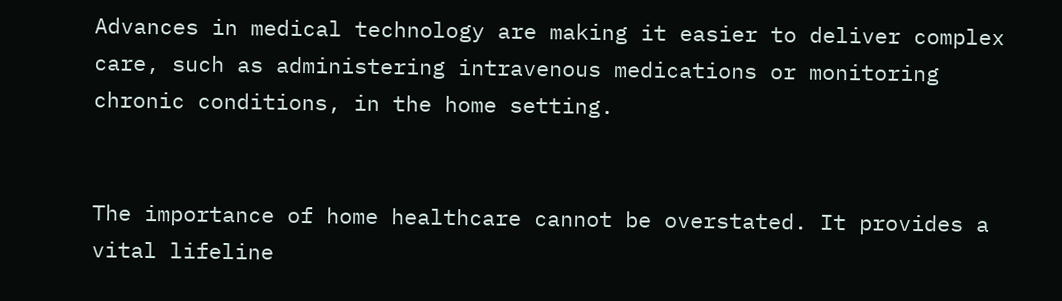Advances in medical technology are making it easier to deliver complex care, such as administering intravenous medications or monitoring chronic conditions, in the home setting.


The importance of home healthcare cannot be overstated. It provides a vital lifeline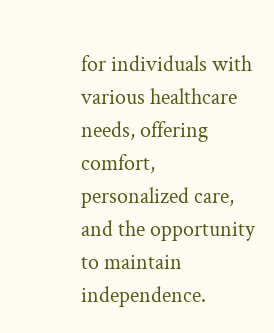for individuals with various healthcare needs, offering comfort, personalized care, and the opportunity to maintain independence.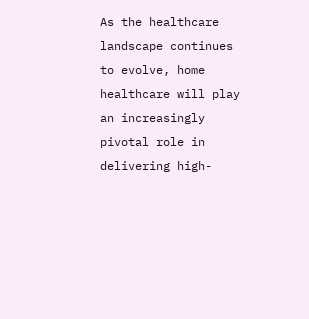As the healthcare landscape continues to evolve, home healthcare will play an increasingly pivotal role in delivering high-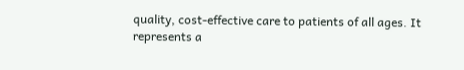quality, cost-effective care to patients of all ages. It represents a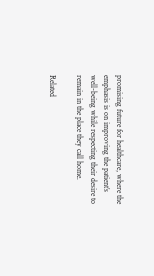promising future for healthcare, where the emphasis is on improving the patient’s well-being while respecting their desire to remain in the place they call home.

Related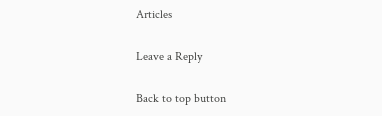Articles

Leave a Reply

Back to top button